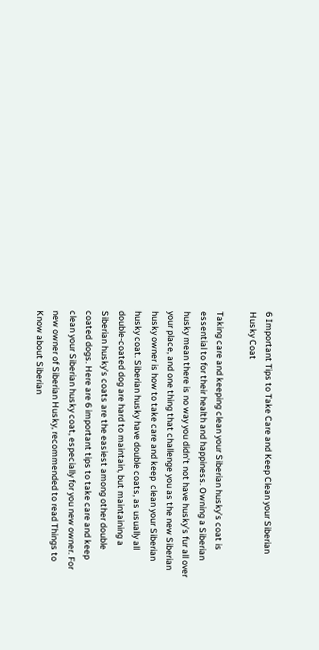6 Important Tips to Take Care and Keep Clean your Siberian Husky Coat

Taking care and keeping clean your Siberian husky’s coat is essential to for their health and happiness. Owning a Siberian husky mean there is no way you didn’t not have husky’s fur all over your place, and one thing that challenge you as the new Siberian husky owner is how to take care and keep  clean your Siberian husky coat. Siberian husky have double coats, as usually all double-coated dog are hard to maintain, but maintaining a Siberian husky’s coats are the easiest among other double coated dogs. Here are 6 important tips to take care and keep clean your Siberian husky coat, especially for you new owner. For new owner of Siberian Husky, recommended to read Things to Know about Siberian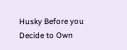Husky Before you Decide to Own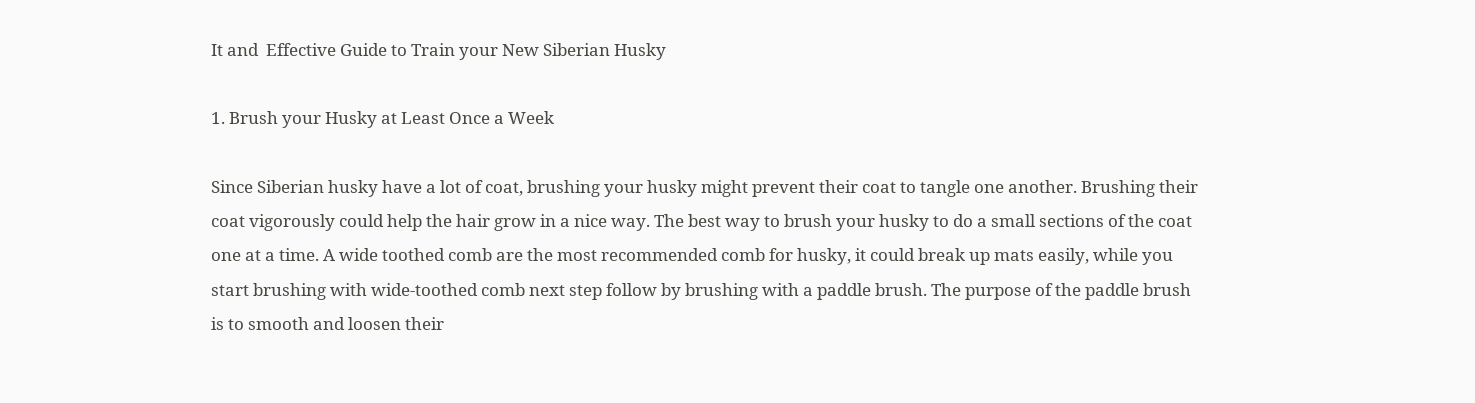It and  Effective Guide to Train your New Siberian Husky

1. Brush your Husky at Least Once a Week

Since Siberian husky have a lot of coat, brushing your husky might prevent their coat to tangle one another. Brushing their coat vigorously could help the hair grow in a nice way. The best way to brush your husky to do a small sections of the coat one at a time. A wide toothed comb are the most recommended comb for husky, it could break up mats easily, while you start brushing with wide-toothed comb next step follow by brushing with a paddle brush. The purpose of the paddle brush is to smooth and loosen their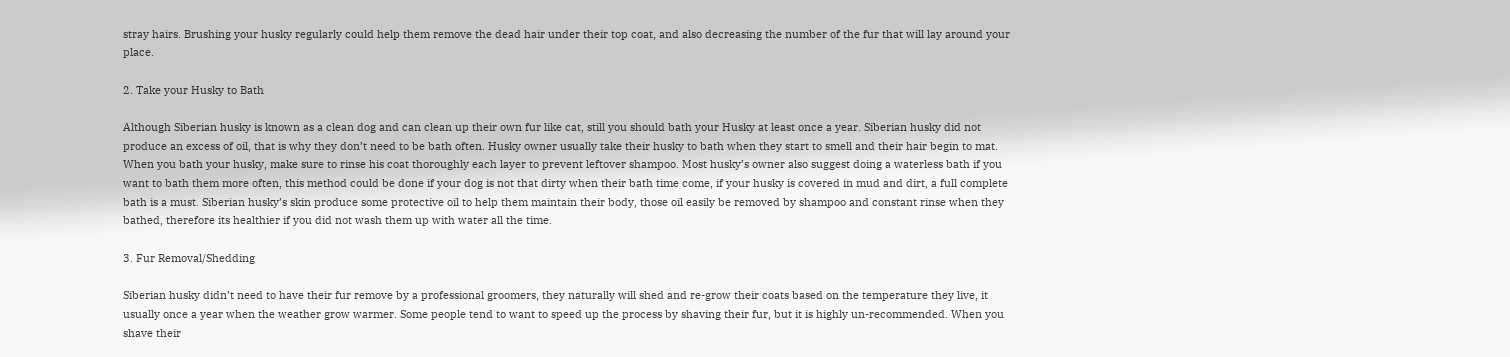stray hairs. Brushing your husky regularly could help them remove the dead hair under their top coat, and also decreasing the number of the fur that will lay around your place.

2. Take your Husky to Bath

Although Siberian husky is known as a clean dog and can clean up their own fur like cat, still you should bath your Husky at least once a year. Siberian husky did not produce an excess of oil, that is why they don’t need to be bath often. Husky owner usually take their husky to bath when they start to smell and their hair begin to mat. When you bath your husky, make sure to rinse his coat thoroughly each layer to prevent leftover shampoo. Most husky’s owner also suggest doing a waterless bath if you want to bath them more often, this method could be done if your dog is not that dirty when their bath time come, if your husky is covered in mud and dirt, a full complete bath is a must. Siberian husky’s skin produce some protective oil to help them maintain their body, those oil easily be removed by shampoo and constant rinse when they bathed, therefore its healthier if you did not wash them up with water all the time.

3. Fur Removal/Shedding

Siberian husky didn’t need to have their fur remove by a professional groomers, they naturally will shed and re-grow their coats based on the temperature they live, it usually once a year when the weather grow warmer. Some people tend to want to speed up the process by shaving their fur, but it is highly un-recommended. When you shave their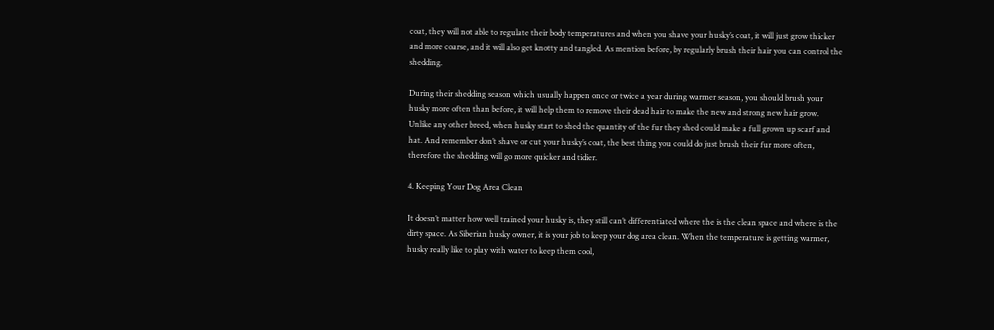coat, they will not able to regulate their body temperatures and when you shave your husky’s coat, it will just grow thicker and more coarse, and it will also get knotty and tangled. As mention before, by regularly brush their hair you can control the shedding.

During their shedding season which usually happen once or twice a year during warmer season, you should brush your husky more often than before, it will help them to remove their dead hair to make the new and strong new hair grow. Unlike any other breed, when husky start to shed the quantity of the fur they shed could make a full grown up scarf and hat. And remember don’t shave or cut your husky’s coat, the best thing you could do just brush their fur more often, therefore the shedding will go more quicker and tidier.

4. Keeping Your Dog Area Clean

It doesn’t matter how well trained your husky is, they still can’t differentiated where the is the clean space and where is the dirty space. As Siberian husky owner, it is your job to keep your dog area clean. When the temperature is getting warmer, husky really like to play with water to keep them cool,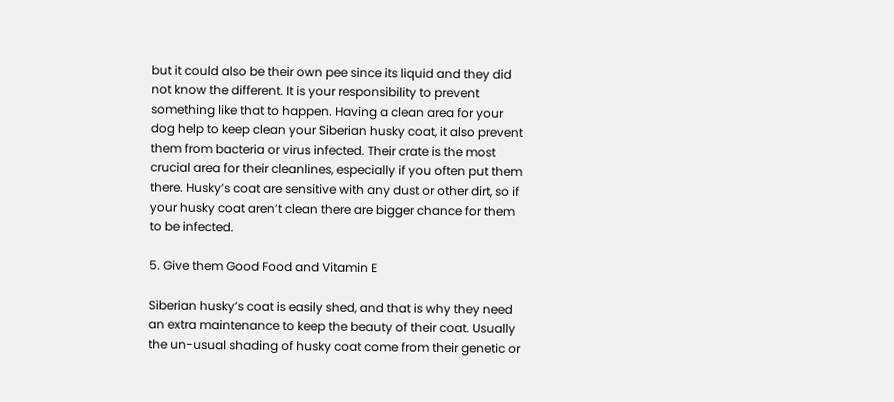but it could also be their own pee since its liquid and they did not know the different. It is your responsibility to prevent something like that to happen. Having a clean area for your dog help to keep clean your Siberian husky coat, it also prevent them from bacteria or virus infected. Their crate is the most crucial area for their cleanlines, especially if you often put them there. Husky’s coat are sensitive with any dust or other dirt, so if your husky coat aren’t clean there are bigger chance for them to be infected.

5. Give them Good Food and Vitamin E

Siberian husky’s coat is easily shed, and that is why they need an extra maintenance to keep the beauty of their coat. Usually the un-usual shading of husky coat come from their genetic or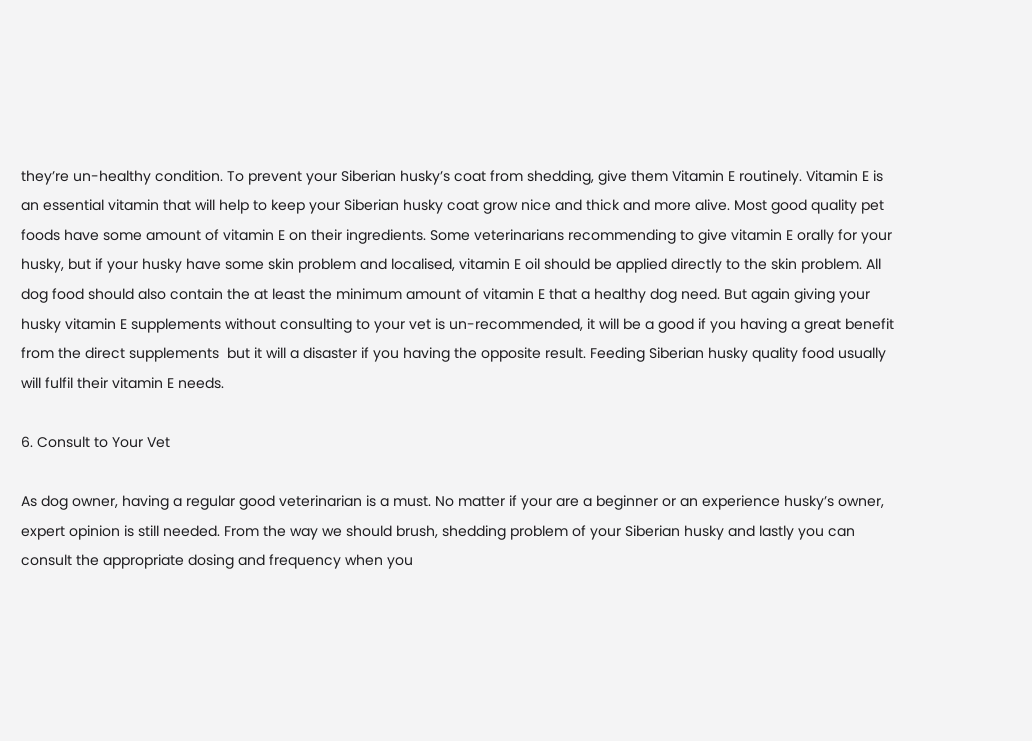they’re un-healthy condition. To prevent your Siberian husky’s coat from shedding, give them Vitamin E routinely. Vitamin E is an essential vitamin that will help to keep your Siberian husky coat grow nice and thick and more alive. Most good quality pet foods have some amount of vitamin E on their ingredients. Some veterinarians recommending to give vitamin E orally for your husky, but if your husky have some skin problem and localised, vitamin E oil should be applied directly to the skin problem. All dog food should also contain the at least the minimum amount of vitamin E that a healthy dog need. But again giving your husky vitamin E supplements without consulting to your vet is un-recommended, it will be a good if you having a great benefit from the direct supplements  but it will a disaster if you having the opposite result. Feeding Siberian husky quality food usually will fulfil their vitamin E needs.

6. Consult to Your Vet

As dog owner, having a regular good veterinarian is a must. No matter if your are a beginner or an experience husky’s owner, expert opinion is still needed. From the way we should brush, shedding problem of your Siberian husky and lastly you can consult the appropriate dosing and frequency when you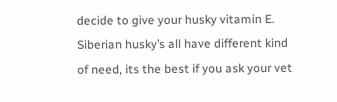decide to give your husky vitamin E. Siberian husky’s all have different kind of need, its the best if you ask your vet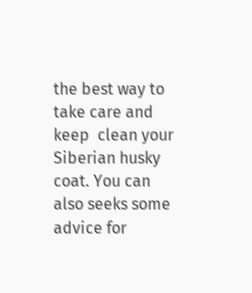the best way to take care and keep  clean your Siberian husky coat. You can also seeks some advice for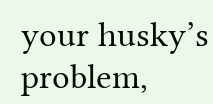your husky’s problem,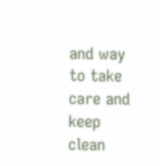and way to take care and keep clean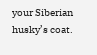your Siberian husky’s coat.